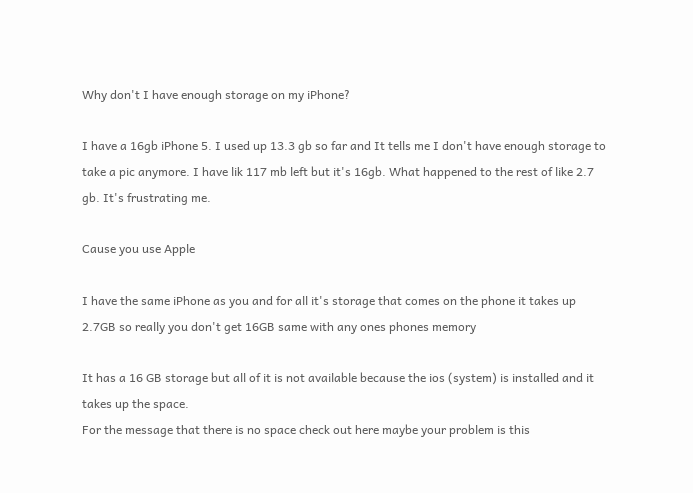Why don't I have enough storage on my iPhone?

I have a 16gb iPhone 5. I used up 13.3 gb so far and It tells me I don't have enough storage to take a pic anymore. I have lik 117 mb left but it's 16gb. What happened to the rest of like 2.7 gb. It's frustrating me.

Cause you use Apple

I have the same iPhone as you and for all it's storage that comes on the phone it takes up 2.7GB so really you don't get 16GB same with any ones phones memory

It has a 16 GB storage but all of it is not available because the ios (system) is installed and it takes up the space.
For the message that there is no space check out here maybe your problem is this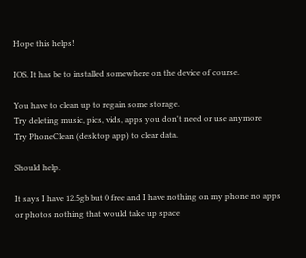Hope this helps!

IOS. It has be to installed somewhere on the device of course.

You have to clean up to regain some storage.
Try deleting music, pics, vids, apps you don't need or use anymore
Try PhoneClean (desktop app) to clear data.

Should help.

It says I have 12.5gb but 0 free and I have nothing on my phone no apps or photos nothing that would take up space